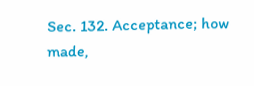Sec. 132. Acceptance; how made,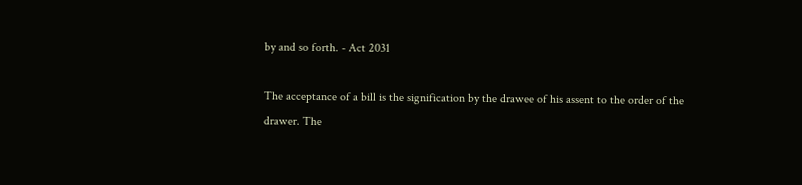by and so forth. - Act 2031

The acceptance of a bill is the signification by the drawee of his assent to the order of the drawer. The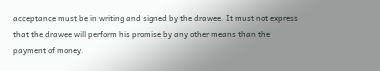acceptance must be in writing and signed by the drawee. It must not express that the drawee will perform his promise by any other means than the payment of money.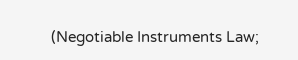(Negotiable Instruments Law;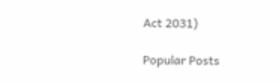Act 2031)

Popular Posts